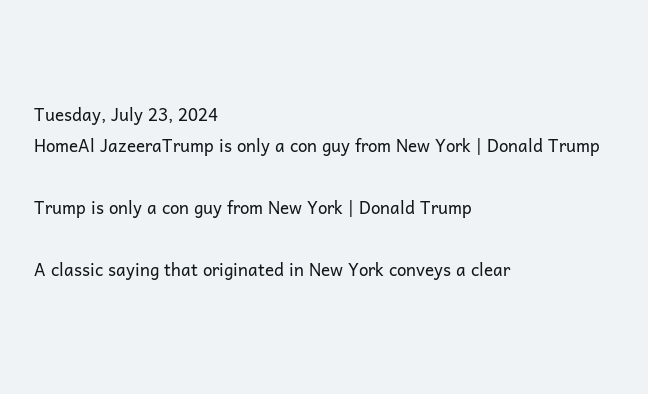Tuesday, July 23, 2024
HomeAl JazeeraTrump is only a con guy from New York | Donald Trump

Trump is only a con guy from New York | Donald Trump

A classic saying that originated in New York conveys a clear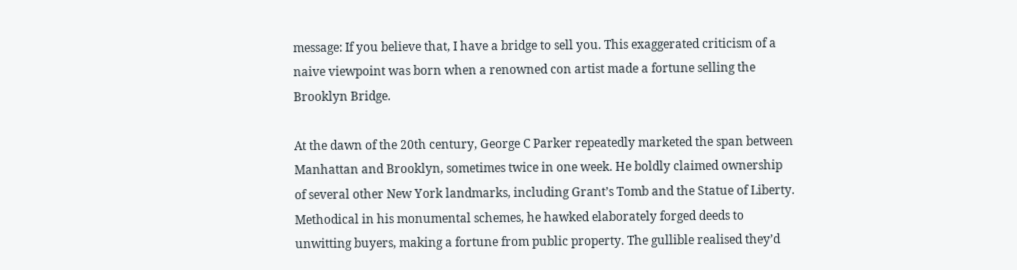message: If you believe that, I have a bridge to sell you. This exaggerated criticism of a naive viewpoint was born when a renowned con artist made a fortune selling the Brooklyn Bridge.

At the dawn of the 20th century, George C Parker repeatedly marketed the span between Manhattan and Brooklyn, sometimes twice in one week. He boldly claimed ownership of several other New York landmarks, including Grant’s Tomb and the Statue of Liberty. Methodical in his monumental schemes, he hawked elaborately forged deeds to unwitting buyers, making a fortune from public property. The gullible realised they’d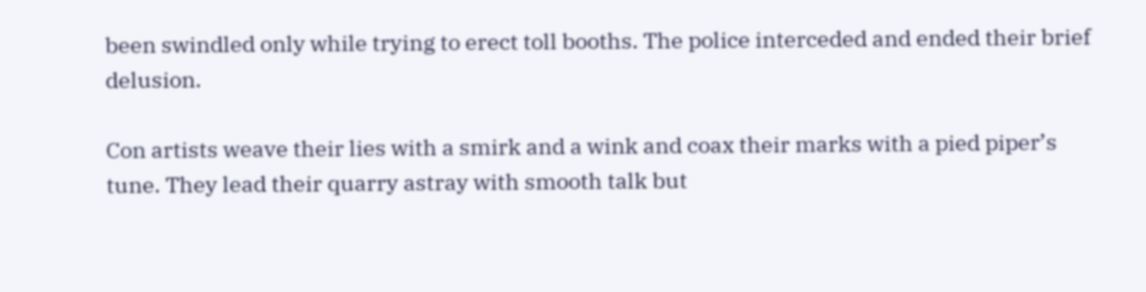been swindled only while trying to erect toll booths. The police interceded and ended their brief delusion.

Con artists weave their lies with a smirk and a wink and coax their marks with a pied piper’s tune. They lead their quarry astray with smooth talk but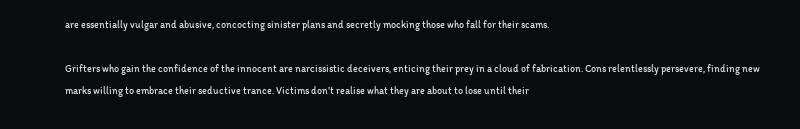are essentially vulgar and abusive, concocting sinister plans and secretly mocking those who fall for their scams.

Grifters who gain the confidence of the innocent are narcissistic deceivers, enticing their prey in a cloud of fabrication. Cons relentlessly persevere, finding new marks willing to embrace their seductive trance. Victims don’t realise what they are about to lose until their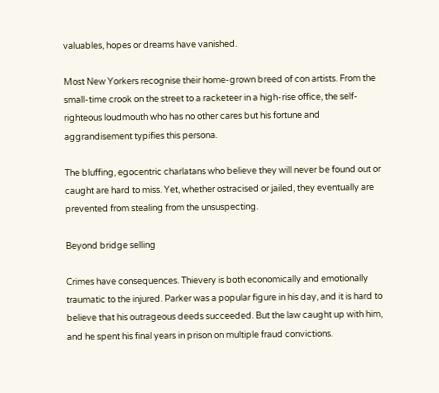valuables, hopes or dreams have vanished.

Most New Yorkers recognise their home-grown breed of con artists. From the small-time crook on the street to a racketeer in a high-rise office, the self-righteous loudmouth who has no other cares but his fortune and aggrandisement typifies this persona.

The bluffing, egocentric charlatans who believe they will never be found out or caught are hard to miss. Yet, whether ostracised or jailed, they eventually are prevented from stealing from the unsuspecting.

Beyond bridge selling

Crimes have consequences. Thievery is both economically and emotionally traumatic to the injured. Parker was a popular figure in his day, and it is hard to believe that his outrageous deeds succeeded. But the law caught up with him, and he spent his final years in prison on multiple fraud convictions.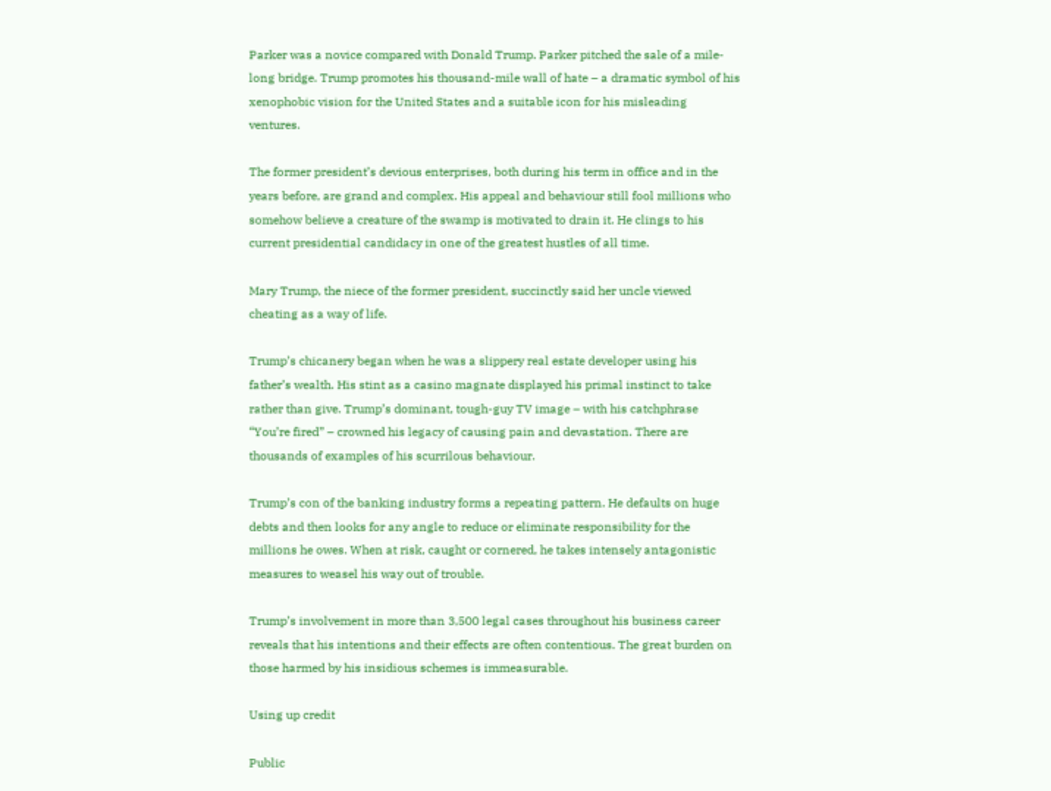Parker was a novice compared with Donald Trump. Parker pitched the sale of a mile-long bridge. Trump promotes his thousand-mile wall of hate – a dramatic symbol of his xenophobic vision for the United States and a suitable icon for his misleading ventures.

The former president’s devious enterprises, both during his term in office and in the years before, are grand and complex. His appeal and behaviour still fool millions who somehow believe a creature of the swamp is motivated to drain it. He clings to his current presidential candidacy in one of the greatest hustles of all time.

Mary Trump, the niece of the former president, succinctly said her uncle viewed cheating as a way of life.

Trump’s chicanery began when he was a slippery real estate developer using his father’s wealth. His stint as a casino magnate displayed his primal instinct to take rather than give. Trump’s dominant, tough-guy TV image – with his catchphrase “You’re fired” – crowned his legacy of causing pain and devastation. There are thousands of examples of his scurrilous behaviour.

Trump’s con of the banking industry forms a repeating pattern. He defaults on huge debts and then looks for any angle to reduce or eliminate responsibility for the millions he owes. When at risk, caught or cornered, he takes intensely antagonistic measures to weasel his way out of trouble.

Trump’s involvement in more than 3,500 legal cases throughout his business career reveals that his intentions and their effects are often contentious. The great burden on those harmed by his insidious schemes is immeasurable.

Using up credit

Public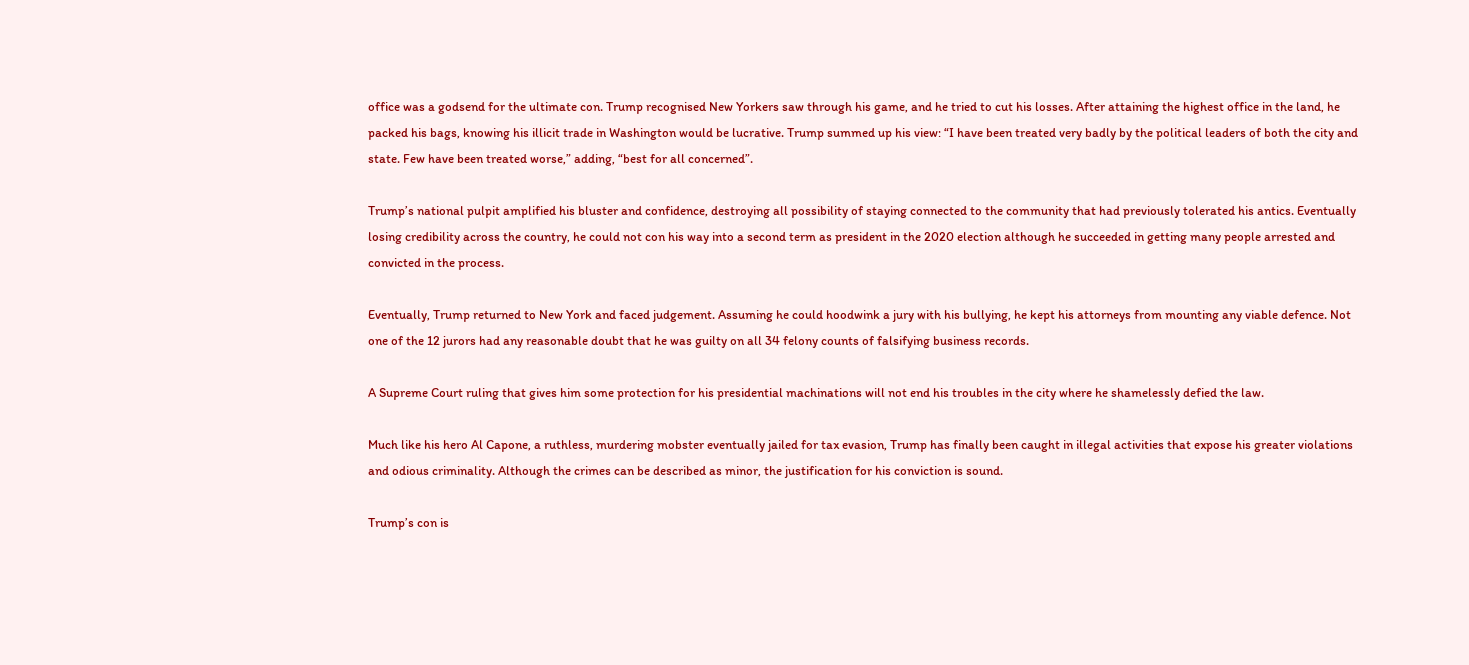office was a godsend for the ultimate con. Trump recognised New Yorkers saw through his game, and he tried to cut his losses. After attaining the highest office in the land, he packed his bags, knowing his illicit trade in Washington would be lucrative. Trump summed up his view: “I have been treated very badly by the political leaders of both the city and state. Few have been treated worse,” adding, “best for all concerned”.

Trump’s national pulpit amplified his bluster and confidence, destroying all possibility of staying connected to the community that had previously tolerated his antics. Eventually losing credibility across the country, he could not con his way into a second term as president in the 2020 election although he succeeded in getting many people arrested and convicted in the process.

Eventually, Trump returned to New York and faced judgement. Assuming he could hoodwink a jury with his bullying, he kept his attorneys from mounting any viable defence. Not one of the 12 jurors had any reasonable doubt that he was guilty on all 34 felony counts of falsifying business records.

A Supreme Court ruling that gives him some protection for his presidential machinations will not end his troubles in the city where he shamelessly defied the law.

Much like his hero Al Capone, a ruthless, murdering mobster eventually jailed for tax evasion, Trump has finally been caught in illegal activities that expose his greater violations and odious criminality. Although the crimes can be described as minor, the justification for his conviction is sound.

Trump’s con is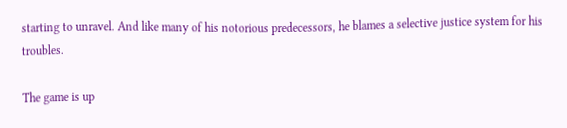starting to unravel. And like many of his notorious predecessors, he blames a selective justice system for his troubles.

The game is up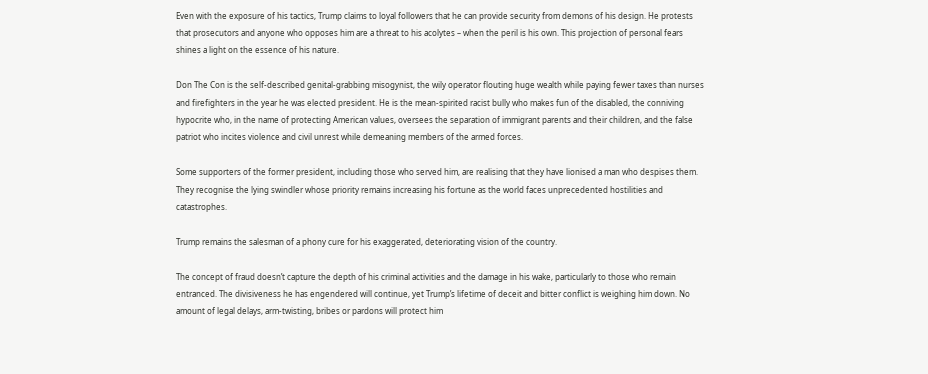Even with the exposure of his tactics, Trump claims to loyal followers that he can provide security from demons of his design. He protests that prosecutors and anyone who opposes him are a threat to his acolytes – when the peril is his own. This projection of personal fears shines a light on the essence of his nature.

Don The Con is the self-described genital-grabbing misogynist, the wily operator flouting huge wealth while paying fewer taxes than nurses and firefighters in the year he was elected president. He is the mean-spirited racist bully who makes fun of the disabled, the conniving hypocrite who, in the name of protecting American values, oversees the separation of immigrant parents and their children, and the false patriot who incites violence and civil unrest while demeaning members of the armed forces.

Some supporters of the former president, including those who served him, are realising that they have lionised a man who despises them. They recognise the lying swindler whose priority remains increasing his fortune as the world faces unprecedented hostilities and catastrophes.

Trump remains the salesman of a phony cure for his exaggerated, deteriorating vision of the country.

The concept of fraud doesn’t capture the depth of his criminal activities and the damage in his wake, particularly to those who remain entranced. The divisiveness he has engendered will continue, yet Trump’s lifetime of deceit and bitter conflict is weighing him down. No amount of legal delays, arm-twisting, bribes or pardons will protect him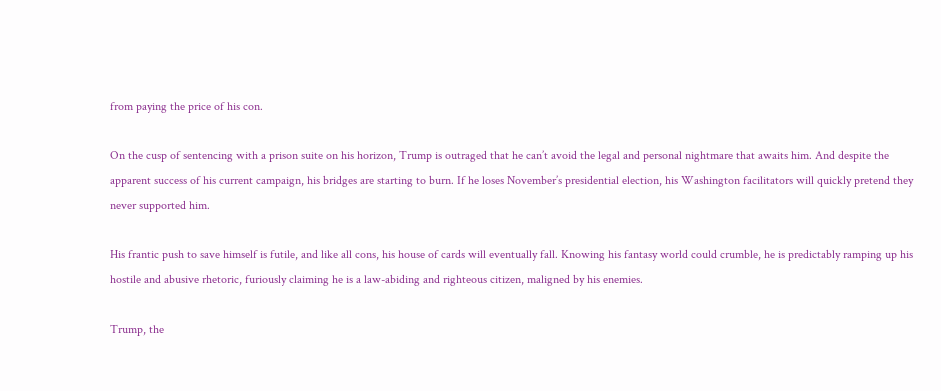from paying the price of his con.

On the cusp of sentencing with a prison suite on his horizon, Trump is outraged that he can’t avoid the legal and personal nightmare that awaits him. And despite the apparent success of his current campaign, his bridges are starting to burn. If he loses November’s presidential election, his Washington facilitators will quickly pretend they never supported him.

His frantic push to save himself is futile, and like all cons, his house of cards will eventually fall. Knowing his fantasy world could crumble, he is predictably ramping up his hostile and abusive rhetoric, furiously claiming he is a law-abiding and righteous citizen, maligned by his enemies.

Trump, the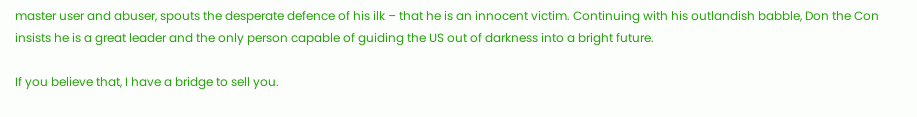master user and abuser, spouts the desperate defence of his ilk – that he is an innocent victim. Continuing with his outlandish babble, Don the Con insists he is a great leader and the only person capable of guiding the US out of darkness into a bright future.

If you believe that, I have a bridge to sell you.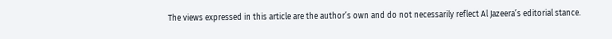The views expressed in this article are the author’s own and do not necessarily reflect Al Jazeera’s editorial stance.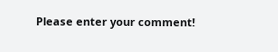Please enter your comment!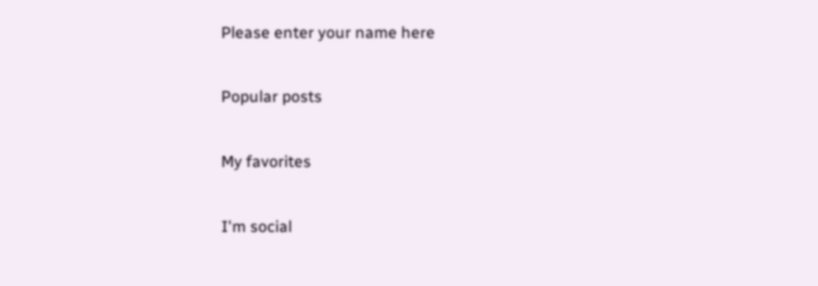Please enter your name here

Popular posts

My favorites

I'm social